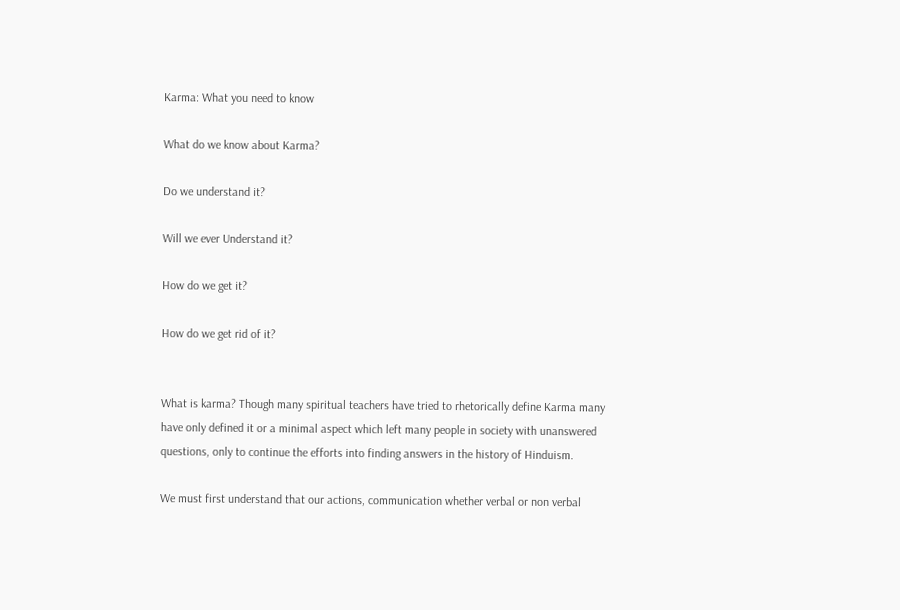Karma: What you need to know

What do we know about Karma?

Do we understand it?

Will we ever Understand it?

How do we get it?

How do we get rid of it?


What is karma? Though many spiritual teachers have tried to rhetorically define Karma many have only defined it or a minimal aspect which left many people in society with unanswered questions, only to continue the efforts into finding answers in the history of Hinduism.

We must first understand that our actions, communication whether verbal or non verbal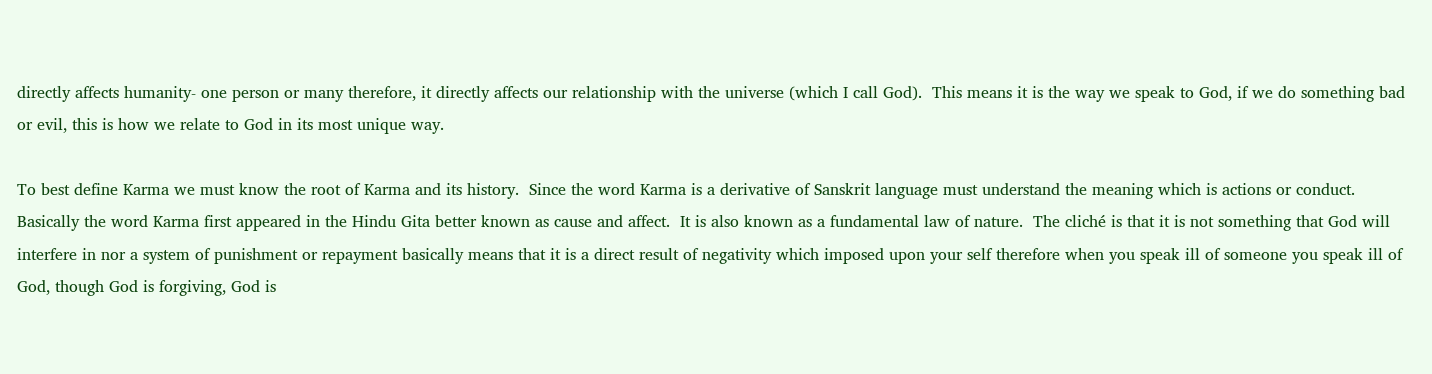directly affects humanity- one person or many therefore, it directly affects our relationship with the universe (which I call God).  This means it is the way we speak to God, if we do something bad or evil, this is how we relate to God in its most unique way.

To best define Karma we must know the root of Karma and its history.  Since the word Karma is a derivative of Sanskrit language must understand the meaning which is actions or conduct.  Basically the word Karma first appeared in the Hindu Gita better known as cause and affect.  It is also known as a fundamental law of nature.  The cliché is that it is not something that God will interfere in nor a system of punishment or repayment basically means that it is a direct result of negativity which imposed upon your self therefore when you speak ill of someone you speak ill of God, though God is forgiving, God is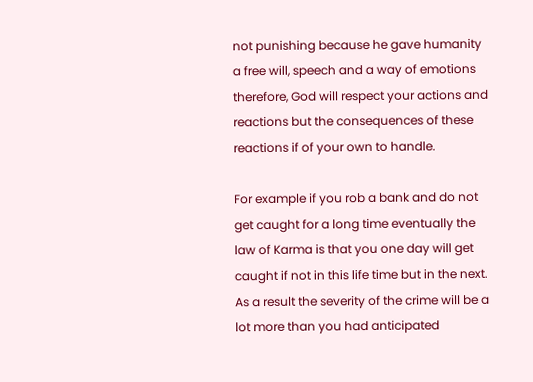not punishing because he gave humanity a free will, speech and a way of emotions therefore, God will respect your actions and reactions but the consequences of these reactions if of your own to handle.

For example if you rob a bank and do not get caught for a long time eventually the law of Karma is that you one day will get caught if not in this life time but in the next.  As a result the severity of the crime will be a lot more than you had anticipated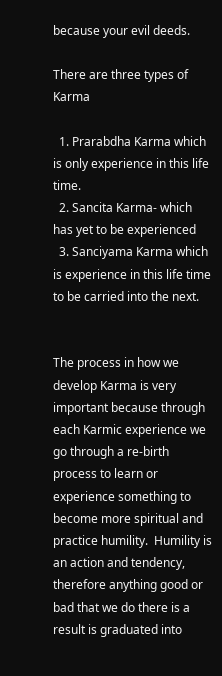because your evil deeds.

There are three types of Karma

  1. Prarabdha Karma which is only experience in this life time.
  2. Sancita Karma- which has yet to be experienced
  3. Sanciyama Karma which is experience in this life time to be carried into the next.


The process in how we develop Karma is very important because through each Karmic experience we go through a re-birth process to learn or experience something to become more spiritual and practice humility.  Humility is an action and tendency, therefore anything good or bad that we do there is a result is graduated into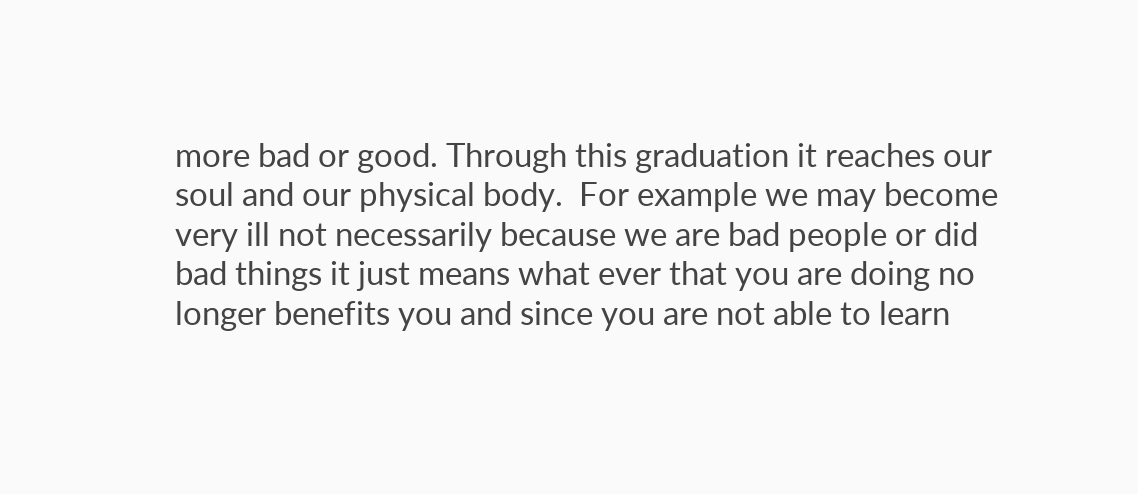more bad or good. Through this graduation it reaches our soul and our physical body.  For example we may become very ill not necessarily because we are bad people or did bad things it just means what ever that you are doing no longer benefits you and since you are not able to learn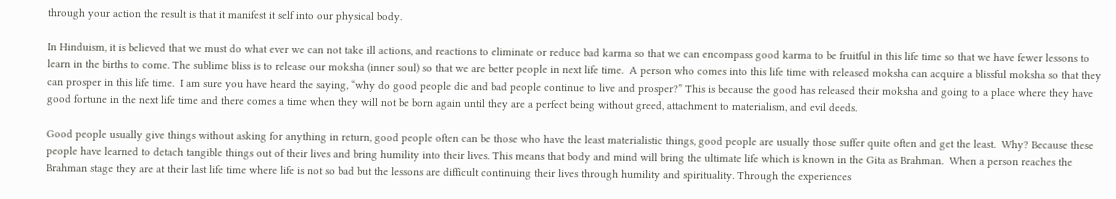through your action the result is that it manifest it self into our physical body.

In Hinduism, it is believed that we must do what ever we can not take ill actions, and reactions to eliminate or reduce bad karma so that we can encompass good karma to be fruitful in this life time so that we have fewer lessons to learn in the births to come. The sublime bliss is to release our moksha (inner soul) so that we are better people in next life time.  A person who comes into this life time with released moksha can acquire a blissful moksha so that they can prosper in this life time.  I am sure you have heard the saying, “why do good people die and bad people continue to live and prosper?” This is because the good has released their moksha and going to a place where they have good fortune in the next life time and there comes a time when they will not be born again until they are a perfect being without greed, attachment to materialism, and evil deeds.

Good people usually give things without asking for anything in return, good people often can be those who have the least materialistic things, good people are usually those suffer quite often and get the least.  Why? Because these people have learned to detach tangible things out of their lives and bring humility into their lives. This means that body and mind will bring the ultimate life which is known in the Gita as Brahman.  When a person reaches the Brahman stage they are at their last life time where life is not so bad but the lessons are difficult continuing their lives through humility and spirituality. Through the experiences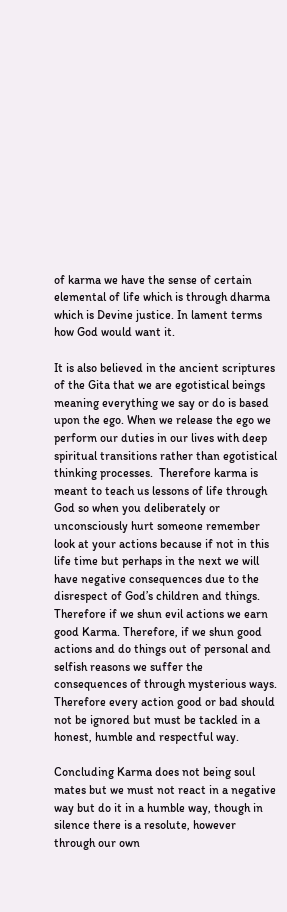of karma we have the sense of certain elemental of life which is through dharma which is Devine justice. In lament terms how God would want it.

It is also believed in the ancient scriptures of the Gita that we are egotistical beings meaning everything we say or do is based upon the ego. When we release the ego we perform our duties in our lives with deep spiritual transitions rather than egotistical thinking processes.  Therefore karma is meant to teach us lessons of life through God so when you deliberately or unconsciously hurt someone remember look at your actions because if not in this life time but perhaps in the next we will have negative consequences due to the disrespect of God’s children and things. Therefore if we shun evil actions we earn good Karma. Therefore, if we shun good actions and do things out of personal and selfish reasons we suffer the consequences of through mysterious ways.  Therefore every action good or bad should not be ignored but must be tackled in a honest, humble and respectful way.

Concluding Karma does not being soul mates but we must not react in a negative way but do it in a humble way, though in silence there is a resolute, however through our own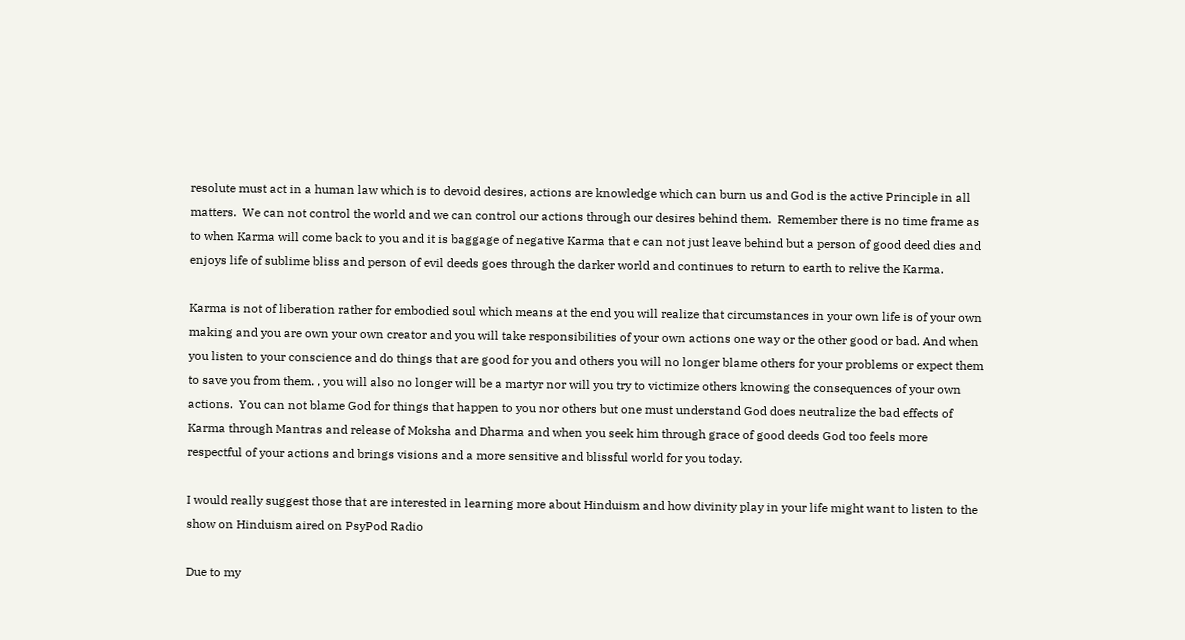resolute must act in a human law which is to devoid desires, actions are knowledge which can burn us and God is the active Principle in all matters.  We can not control the world and we can control our actions through our desires behind them.  Remember there is no time frame as to when Karma will come back to you and it is baggage of negative Karma that e can not just leave behind but a person of good deed dies and enjoys life of sublime bliss and person of evil deeds goes through the darker world and continues to return to earth to relive the Karma.

Karma is not of liberation rather for embodied soul which means at the end you will realize that circumstances in your own life is of your own making and you are own your own creator and you will take responsibilities of your own actions one way or the other good or bad. And when you listen to your conscience and do things that are good for you and others you will no longer blame others for your problems or expect them to save you from them. , you will also no longer will be a martyr nor will you try to victimize others knowing the consequences of your own actions.  You can not blame God for things that happen to you nor others but one must understand God does neutralize the bad effects of Karma through Mantras and release of Moksha and Dharma and when you seek him through grace of good deeds God too feels more respectful of your actions and brings visions and a more sensitive and blissful world for you today.

I would really suggest those that are interested in learning more about Hinduism and how divinity play in your life might want to listen to the show on Hinduism aired on PsyPod Radio

Due to my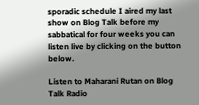sporadic schedule I aired my last show on Blog Talk before my sabbatical for four weeks you can listen live by clicking on the button below.

Listen to Maharani Rutan on Blog Talk Radio